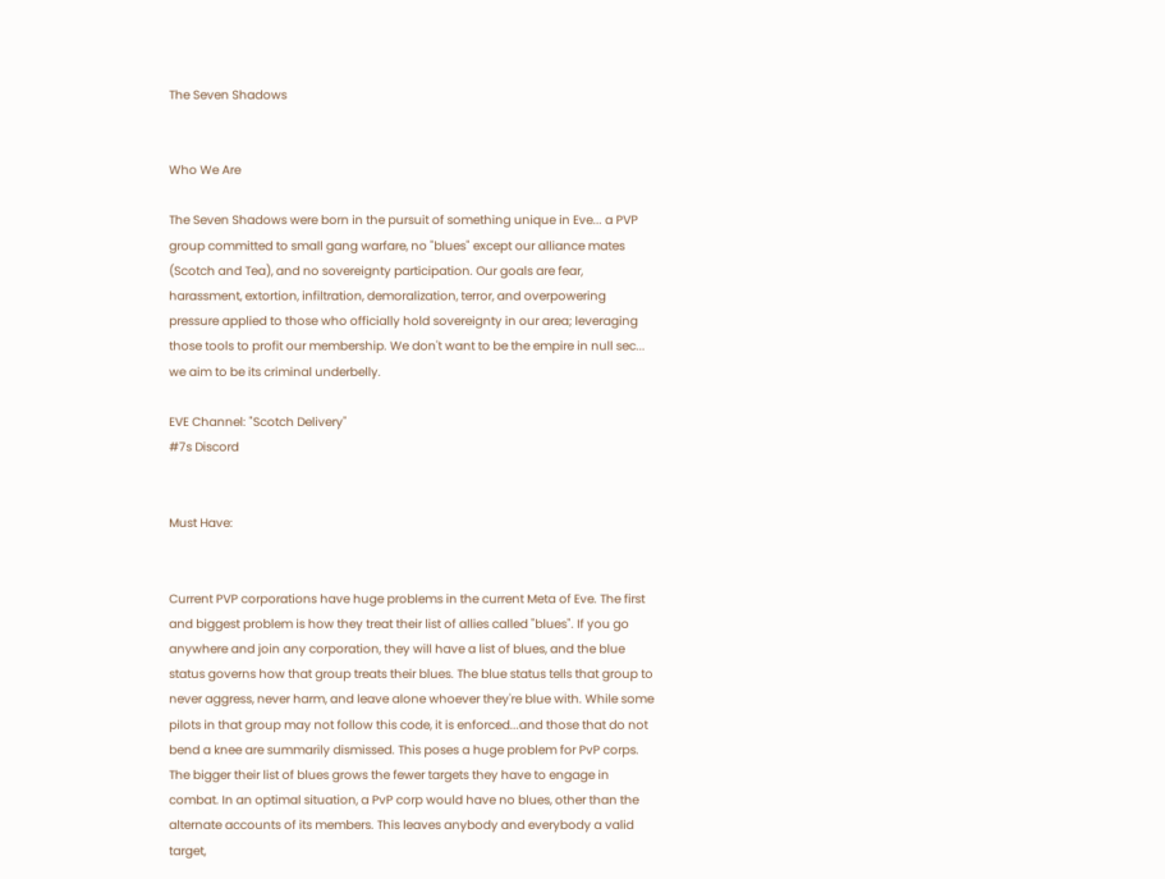The Seven Shadows


Who We Are

The Seven Shadows were born in the pursuit of something unique in Eve... a PVP group committed to small gang warfare, no "blues" except our alliance mates (Scotch and Tea), and no sovereignty participation. Our goals are fear, harassment, extortion, infiltration, demoralization, terror, and overpowering pressure applied to those who officially hold sovereignty in our area; leveraging those tools to profit our membership. We don't want to be the empire in null sec... we aim to be its criminal underbelly.

EVE Channel: "Scotch Delivery"
#7s Discord


Must Have:


Current PVP corporations have huge problems in the current Meta of Eve. The first and biggest problem is how they treat their list of allies called "blues". If you go anywhere and join any corporation, they will have a list of blues, and the blue status governs how that group treats their blues. The blue status tells that group to never aggress, never harm, and leave alone whoever they're blue with. While some pilots in that group may not follow this code, it is enforced...and those that do not bend a knee are summarily dismissed. This poses a huge problem for PvP corps. The bigger their list of blues grows the fewer targets they have to engage in combat. In an optimal situation, a PvP corp would have no blues, other than the alternate accounts of its members. This leaves anybody and everybody a valid target,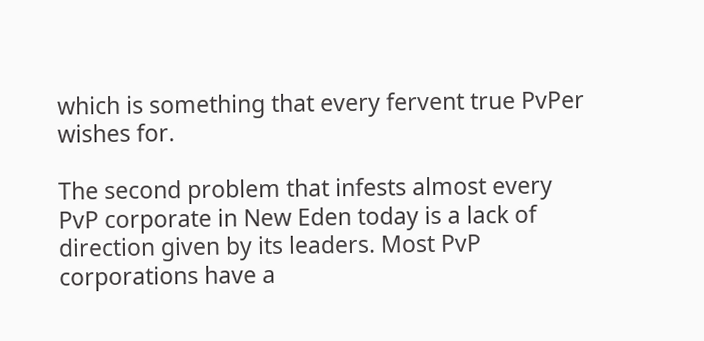which is something that every fervent true PvPer wishes for.

The second problem that infests almost every PvP corporate in New Eden today is a lack of direction given by its leaders. Most PvP corporations have a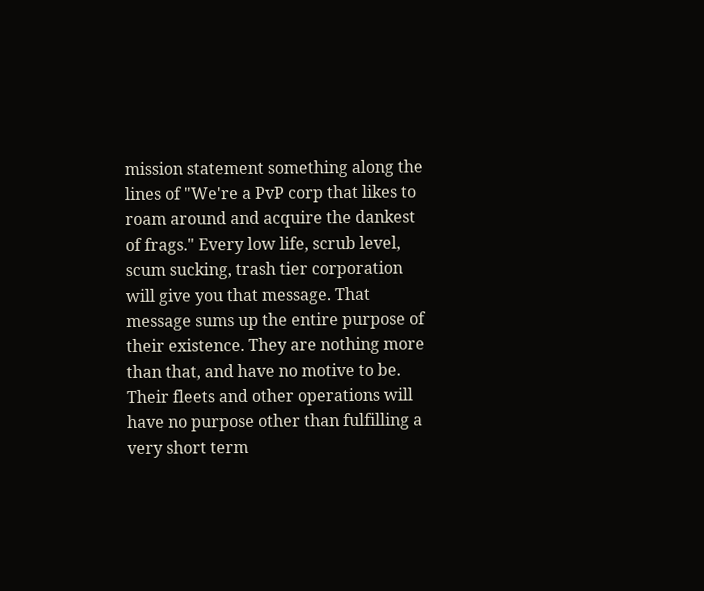mission statement something along the lines of "We're a PvP corp that likes to roam around and acquire the dankest of frags." Every low life, scrub level, scum sucking, trash tier corporation will give you that message. That message sums up the entire purpose of their existence. They are nothing more than that, and have no motive to be. Their fleets and other operations will have no purpose other than fulfilling a very short term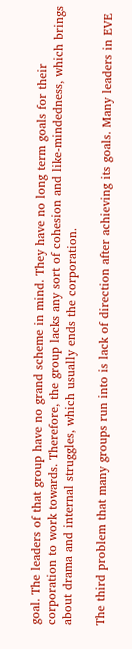goal. The leaders of that group have no grand scheme in mind. They have no long term goals for their corporation to work towards. Therefore, the group lacks any sort of cohesion and like-mindedness, which brings about drama and internal struggles, which usually ends the corporation.

The third problem that many groups run into is lack of direction after achieving its goals. Many leaders in EVE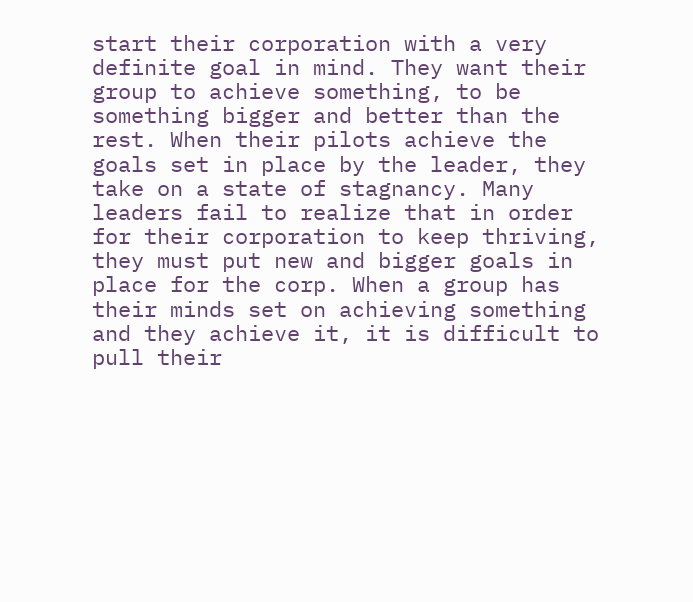start their corporation with a very definite goal in mind. They want their group to achieve something, to be something bigger and better than the rest. When their pilots achieve the goals set in place by the leader, they take on a state of stagnancy. Many leaders fail to realize that in order for their corporation to keep thriving, they must put new and bigger goals in place for the corp. When a group has their minds set on achieving something and they achieve it, it is difficult to pull their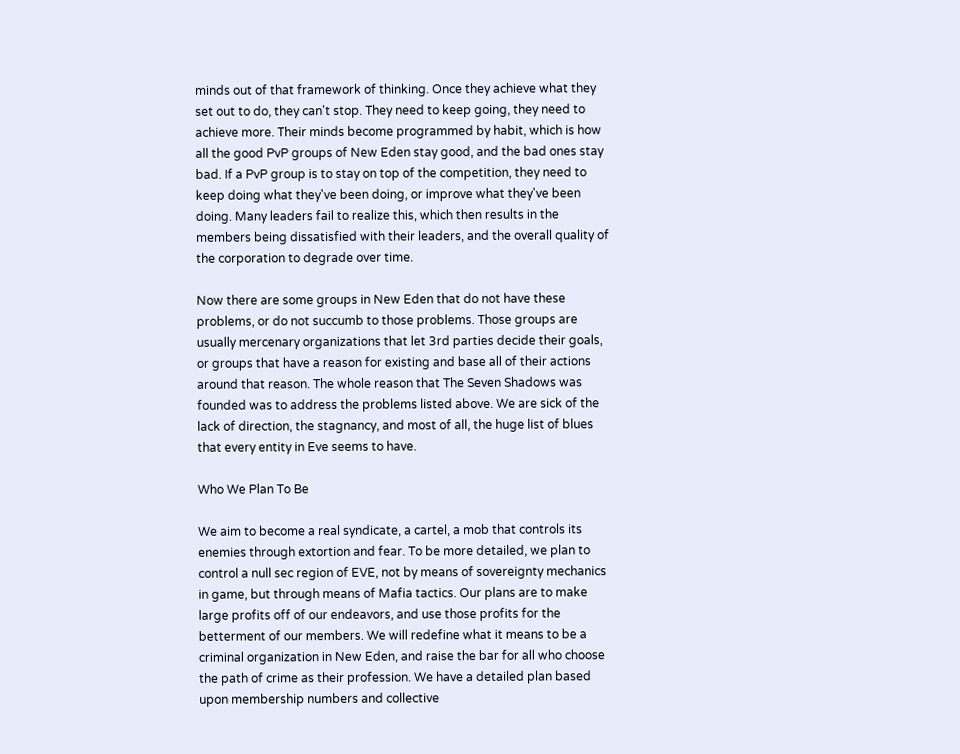minds out of that framework of thinking. Once they achieve what they set out to do, they can't stop. They need to keep going, they need to achieve more. Their minds become programmed by habit, which is how all the good PvP groups of New Eden stay good, and the bad ones stay bad. If a PvP group is to stay on top of the competition, they need to keep doing what they've been doing, or improve what they've been doing. Many leaders fail to realize this, which then results in the members being dissatisfied with their leaders, and the overall quality of the corporation to degrade over time.

Now there are some groups in New Eden that do not have these problems, or do not succumb to those problems. Those groups are usually mercenary organizations that let 3rd parties decide their goals, or groups that have a reason for existing and base all of their actions around that reason. The whole reason that The Seven Shadows was founded was to address the problems listed above. We are sick of the lack of direction, the stagnancy, and most of all, the huge list of blues that every entity in Eve seems to have.

Who We Plan To Be

We aim to become a real syndicate, a cartel, a mob that controls its enemies through extortion and fear. To be more detailed, we plan to control a null sec region of EVE, not by means of sovereignty mechanics in game, but through means of Mafia tactics. Our plans are to make large profits off of our endeavors, and use those profits for the betterment of our members. We will redefine what it means to be a criminal organization in New Eden, and raise the bar for all who choose the path of crime as their profession. We have a detailed plan based upon membership numbers and collective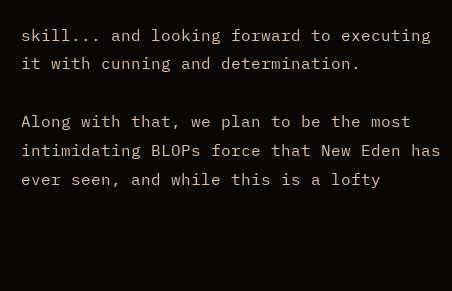skill... and looking forward to executing it with cunning and determination.

Along with that, we plan to be the most intimidating BLOPs force that New Eden has ever seen, and while this is a lofty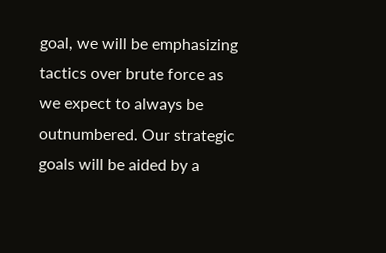goal, we will be emphasizing tactics over brute force as we expect to always be outnumbered. Our strategic goals will be aided by a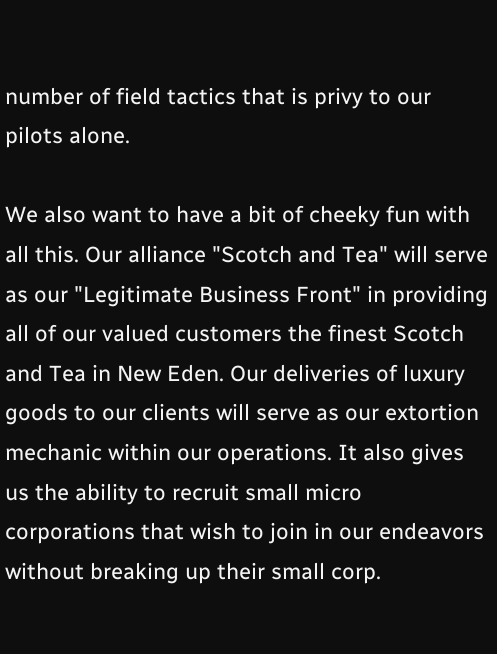number of field tactics that is privy to our pilots alone.

We also want to have a bit of cheeky fun with all this. Our alliance "Scotch and Tea" will serve as our "Legitimate Business Front" in providing all of our valued customers the finest Scotch and Tea in New Eden. Our deliveries of luxury goods to our clients will serve as our extortion mechanic within our operations. It also gives us the ability to recruit small micro corporations that wish to join in our endeavors without breaking up their small corp.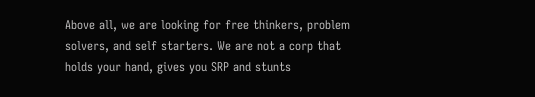Above all, we are looking for free thinkers, problem solvers, and self starters. We are not a corp that holds your hand, gives you SRP and stunts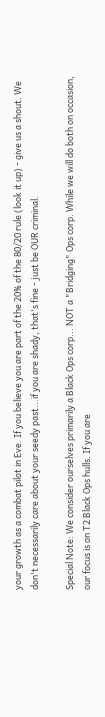your growth as a combat pilot in Eve. If you believe you are part of the 20% of the 80/20 rule (look it up) - give us a shout. We don't necessarily care about your seedy past...if you are shady, that's fine - just be OUR criminal.

Special Note: We consider ourselves primarily a Black Ops corp... NOT a "Bridging" Ops corp. While we will do both on occasion, our focus is on T2 Black Ops hulls. If you are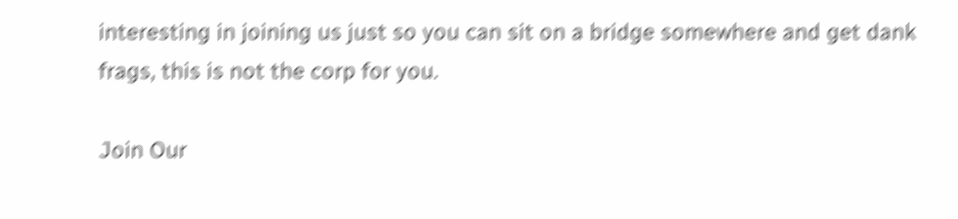interesting in joining us just so you can sit on a bridge somewhere and get dank frags, this is not the corp for you.

Join Our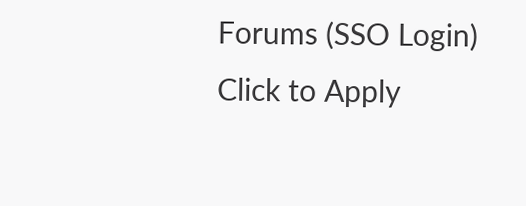Forums (SSO Login)
Click to Apply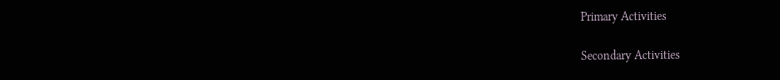Primary Activities

Secondary Activities